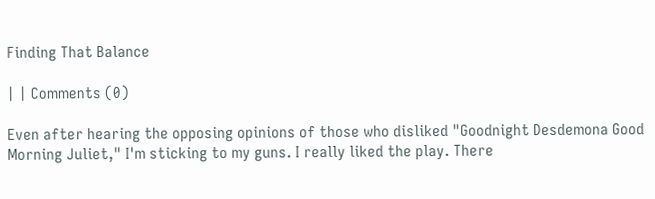Finding That Balance

| | Comments (0)

Even after hearing the opposing opinions of those who disliked "Goodnight Desdemona Good Morning Juliet," I'm sticking to my guns. I really liked the play. There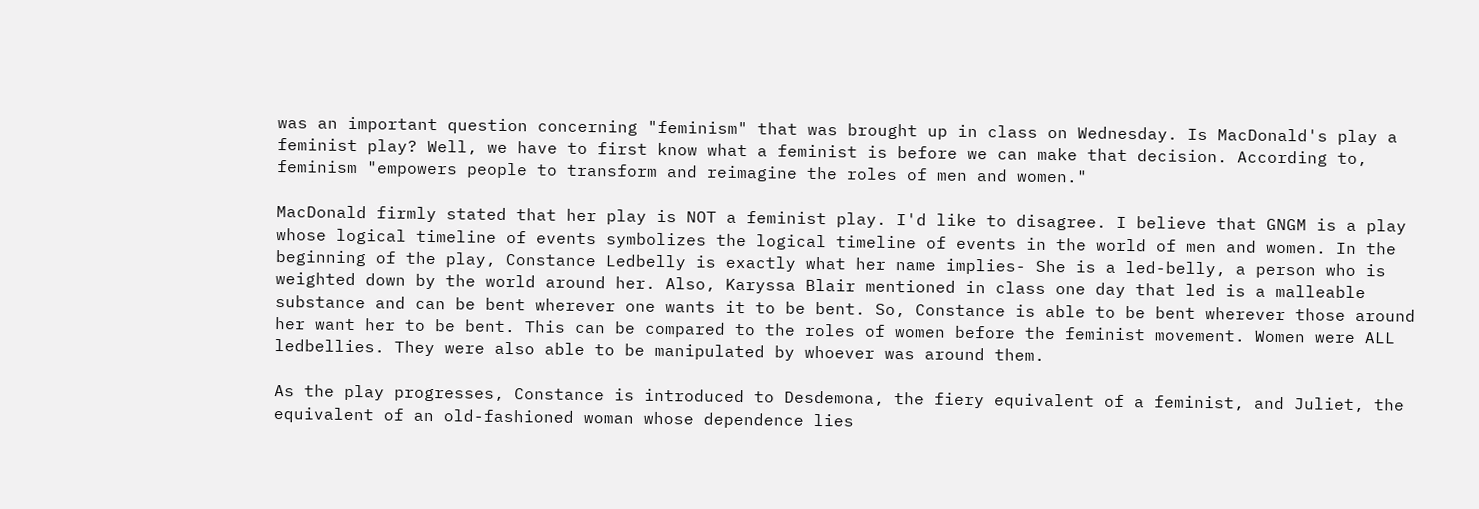was an important question concerning "feminism" that was brought up in class on Wednesday. Is MacDonald's play a feminist play? Well, we have to first know what a feminist is before we can make that decision. According to, feminism "empowers people to transform and reimagine the roles of men and women."

MacDonald firmly stated that her play is NOT a feminist play. I'd like to disagree. I believe that GNGM is a play whose logical timeline of events symbolizes the logical timeline of events in the world of men and women. In the beginning of the play, Constance Ledbelly is exactly what her name implies- She is a led-belly, a person who is weighted down by the world around her. Also, Karyssa Blair mentioned in class one day that led is a malleable substance and can be bent wherever one wants it to be bent. So, Constance is able to be bent wherever those around her want her to be bent. This can be compared to the roles of women before the feminist movement. Women were ALL ledbellies. They were also able to be manipulated by whoever was around them.

As the play progresses, Constance is introduced to Desdemona, the fiery equivalent of a feminist, and Juliet, the equivalent of an old-fashioned woman whose dependence lies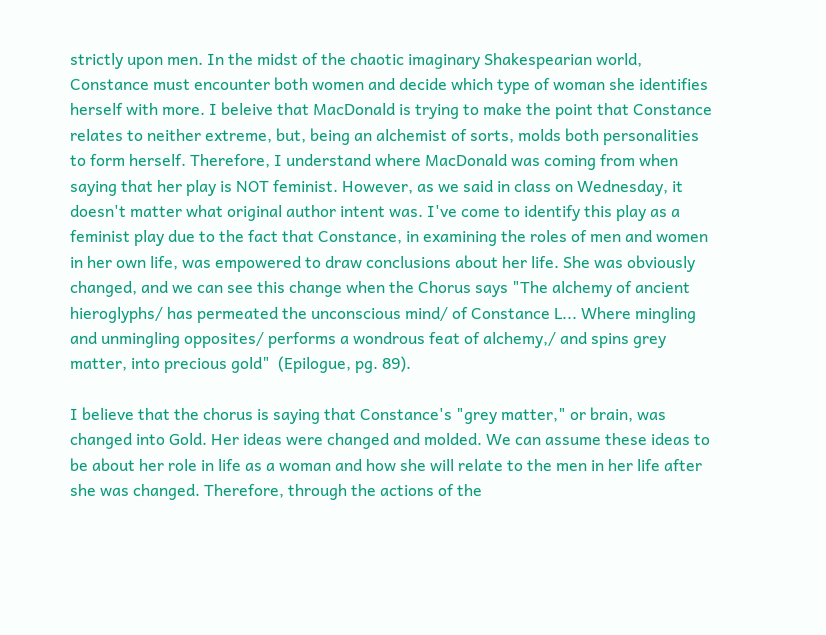strictly upon men. In the midst of the chaotic imaginary Shakespearian world, Constance must encounter both women and decide which type of woman she identifies herself with more. I beleive that MacDonald is trying to make the point that Constance relates to neither extreme, but, being an alchemist of sorts, molds both personalities to form herself. Therefore, I understand where MacDonald was coming from when saying that her play is NOT feminist. However, as we said in class on Wednesday, it doesn't matter what original author intent was. I've come to identify this play as a feminist play due to the fact that Constance, in examining the roles of men and women in her own life, was empowered to draw conclusions about her life. She was obviously changed, and we can see this change when the Chorus says "The alchemy of ancient hieroglyphs/ has permeated the unconscious mind/ of Constance L... Where mingling and unmingling opposites/ performs a wondrous feat of alchemy,/ and spins grey matter, into precious gold"  (Epilogue, pg. 89).

I believe that the chorus is saying that Constance's "grey matter," or brain, was changed into Gold. Her ideas were changed and molded. We can assume these ideas to be about her role in life as a woman and how she will relate to the men in her life after she was changed. Therefore, through the actions of the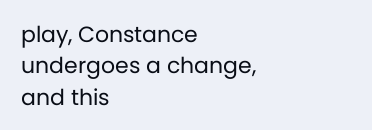play, Constance undergoes a change, and this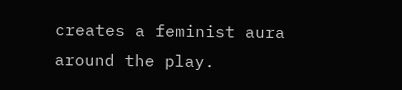creates a feminist aura around the play.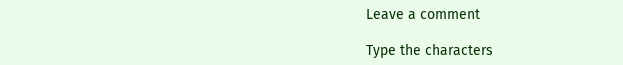Leave a comment

Type the characters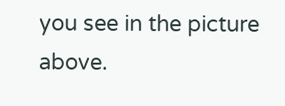you see in the picture above.